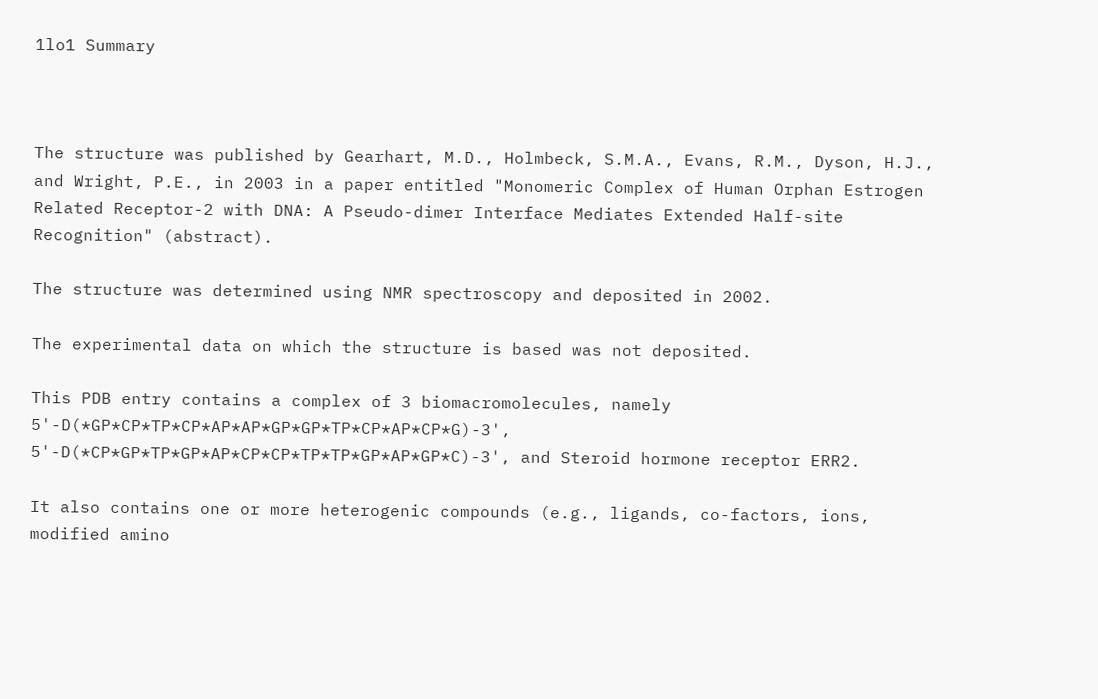1lo1 Summary



The structure was published by Gearhart, M.D., Holmbeck, S.M.A., Evans, R.M., Dyson, H.J., and Wright, P.E., in 2003 in a paper entitled "Monomeric Complex of Human Orphan Estrogen Related Receptor-2 with DNA: A Pseudo-dimer Interface Mediates Extended Half-site Recognition" (abstract).

The structure was determined using NMR spectroscopy and deposited in 2002.

The experimental data on which the structure is based was not deposited.

This PDB entry contains a complex of 3 biomacromolecules, namely 5'-D(*GP*CP*TP*CP*AP*AP*GP*GP*TP*CP*AP*CP*G)-3', 5'-D(*CP*GP*TP*GP*AP*CP*CP*TP*TP*GP*AP*GP*C)-3', and Steroid hormone receptor ERR2.

It also contains one or more heterogenic compounds (e.g., ligands, co-factors, ions, modified amino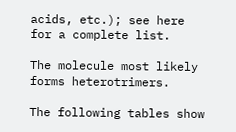acids, etc.); see here for a complete list.

The molecule most likely forms heterotrimers.

The following tables show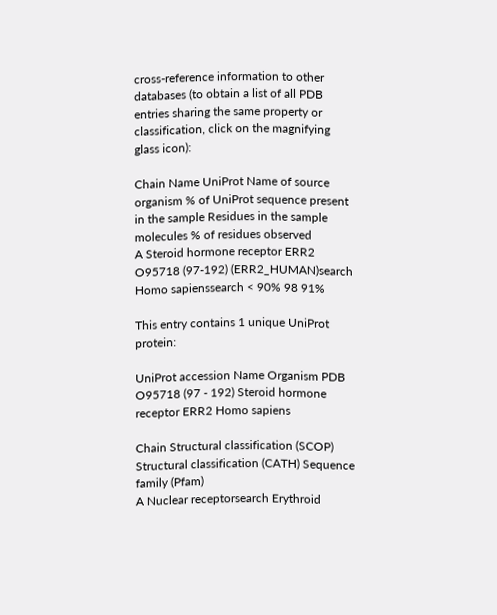cross-reference information to other databases (to obtain a list of all PDB entries sharing the same property or classification, click on the magnifying glass icon):

Chain Name UniProt Name of source organism % of UniProt sequence present in the sample Residues in the sample molecules % of residues observed
A Steroid hormone receptor ERR2 O95718 (97-192) (ERR2_HUMAN)search Homo sapienssearch < 90% 98 91%

This entry contains 1 unique UniProt protein:

UniProt accession Name Organism PDB
O95718 (97 - 192) Steroid hormone receptor ERR2 Homo sapiens

Chain Structural classification (SCOP) Structural classification (CATH) Sequence family (Pfam)
A Nuclear receptorsearch Erythroid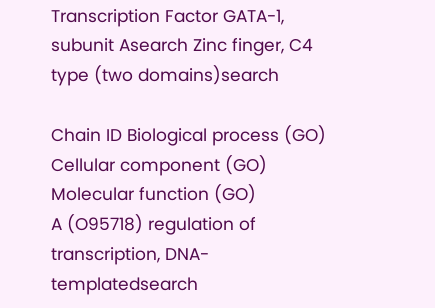Transcription Factor GATA-1, subunit Asearch Zinc finger, C4 type (two domains)search

Chain ID Biological process (GO) Cellular component (GO) Molecular function (GO)
A (O95718) regulation of transcription, DNA-templatedsearch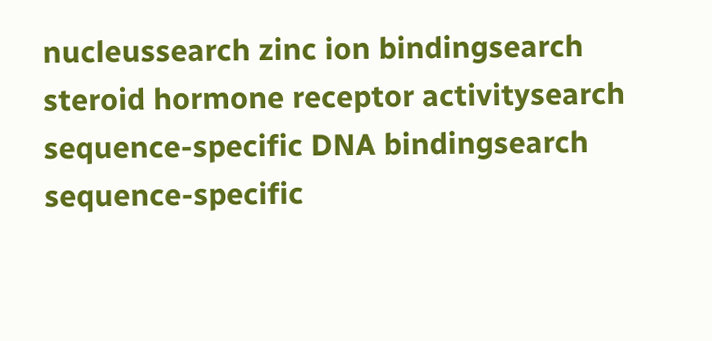nucleussearch zinc ion bindingsearch steroid hormone receptor activitysearch sequence-specific DNA bindingsearch sequence-specific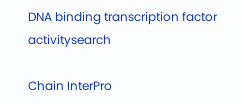DNA binding transcription factor activitysearch

Chain InterPro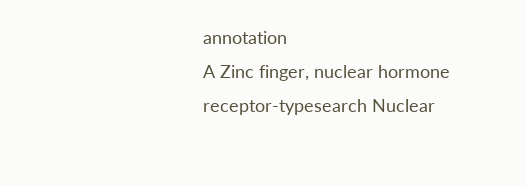annotation
A Zinc finger, nuclear hormone receptor-typesearch Nuclear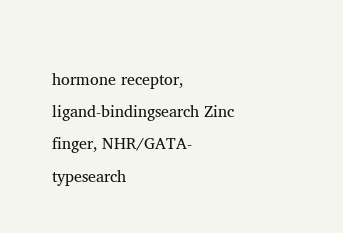hormone receptor, ligand-bindingsearch Zinc finger, NHR/GATA-typesearch